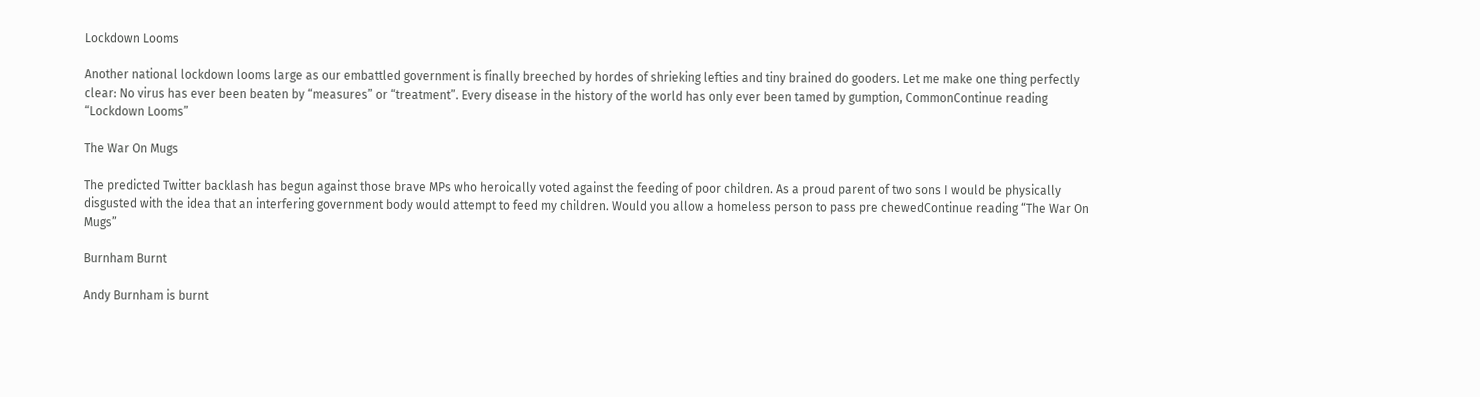Lockdown Looms

Another national lockdown looms large as our embattled government is finally breeched by hordes of shrieking lefties and tiny brained do gooders. Let me make one thing perfectly clear: No virus has ever been beaten by “measures” or “treatment”. Every disease in the history of the world has only ever been tamed by gumption, CommonContinue reading “Lockdown Looms”

The War On Mugs

The predicted Twitter backlash has begun against those brave MPs who heroically voted against the feeding of poor children. As a proud parent of two sons I would be physically disgusted with the idea that an interfering government body would attempt to feed my children. Would you allow a homeless person to pass pre chewedContinue reading “The War On Mugs”

Burnham Burnt

Andy Burnham is burnt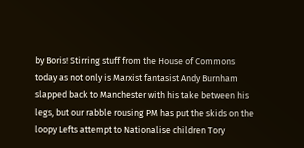by Boris! Stirring stuff from the House of Commons today as not only is Marxist fantasist Andy Burnham slapped back to Manchester with his take between his legs, but our rabble rousing PM has put the skids on the loopy Lefts attempt to Nationalise children Tory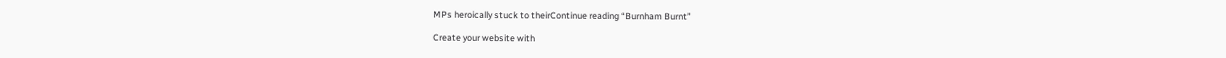MPs heroically stuck to theirContinue reading “Burnham Burnt”

Create your website with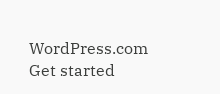WordPress.com
Get started